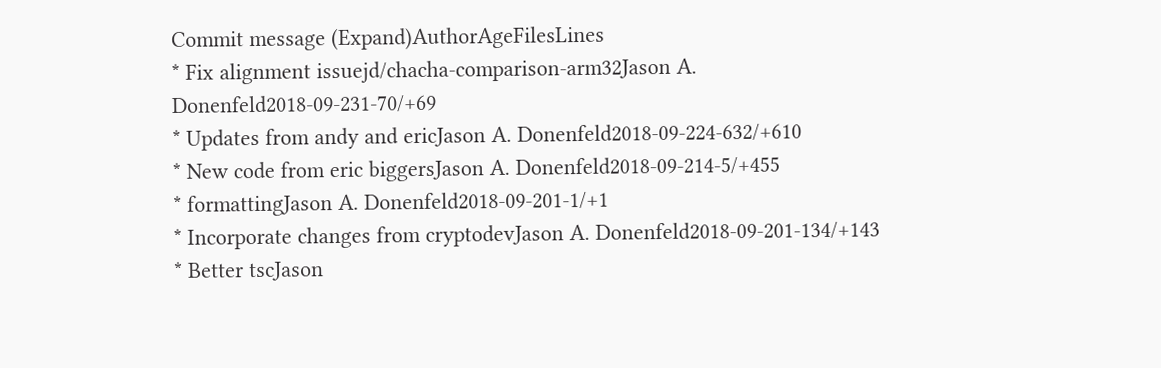Commit message (Expand)AuthorAgeFilesLines
* Fix alignment issuejd/chacha-comparison-arm32Jason A. Donenfeld2018-09-231-70/+69
* Updates from andy and ericJason A. Donenfeld2018-09-224-632/+610
* New code from eric biggersJason A. Donenfeld2018-09-214-5/+455
* formattingJason A. Donenfeld2018-09-201-1/+1
* Incorporate changes from cryptodevJason A. Donenfeld2018-09-201-134/+143
* Better tscJason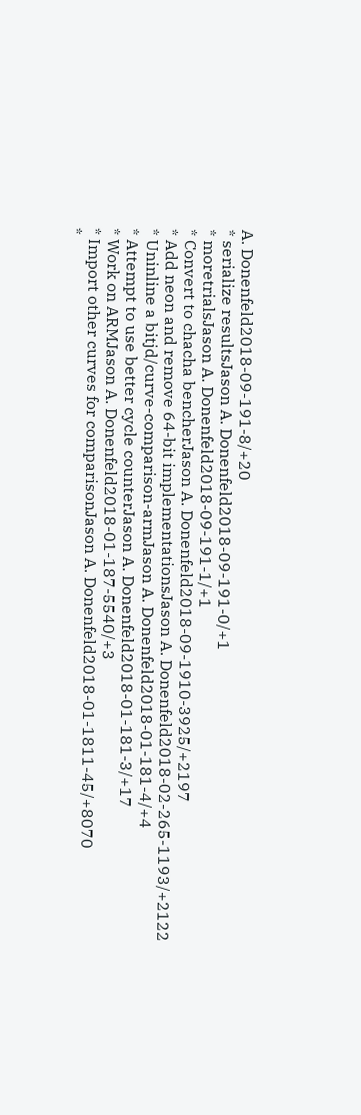A. Donenfeld2018-09-191-8/+20
* serialize resultsJason A. Donenfeld2018-09-191-0/+1
* moretrialsJason A. Donenfeld2018-09-191-1/+1
* Convert to chacha bencherJason A. Donenfeld2018-09-1910-3925/+2197
* Add neon and remove 64-bit implementationsJason A. Donenfeld2018-02-265-1193/+2122
* Uninline a bitjd/curve-comparison-armJason A. Donenfeld2018-01-181-4/+4
* Attempt to use better cycle counterJason A. Donenfeld2018-01-181-3/+17
* Work on ARMJason A. Donenfeld2018-01-187-5540/+3
* Import other curves for comparisonJason A. Donenfeld2018-01-1811-45/+8070
*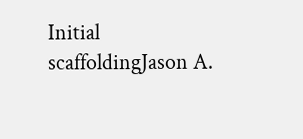Initial scaffoldingJason A.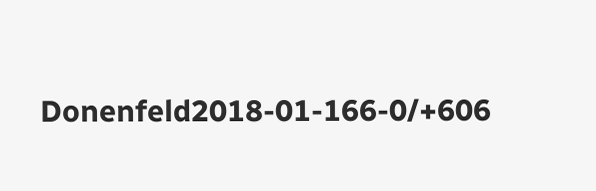Donenfeld2018-01-166-0/+606